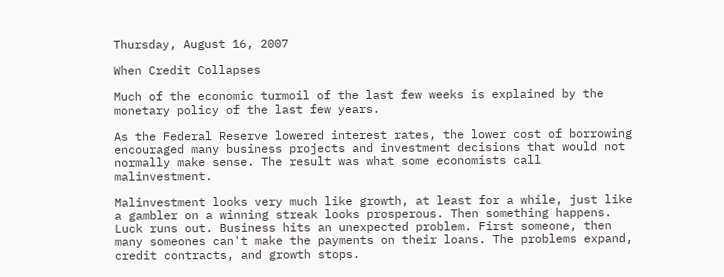Thursday, August 16, 2007

When Credit Collapses

Much of the economic turmoil of the last few weeks is explained by the monetary policy of the last few years.

As the Federal Reserve lowered interest rates, the lower cost of borrowing encouraged many business projects and investment decisions that would not normally make sense. The result was what some economists call malinvestment.

Malinvestment looks very much like growth, at least for a while, just like a gambler on a winning streak looks prosperous. Then something happens. Luck runs out. Business hits an unexpected problem. First someone, then many someones can't make the payments on their loans. The problems expand, credit contracts, and growth stops.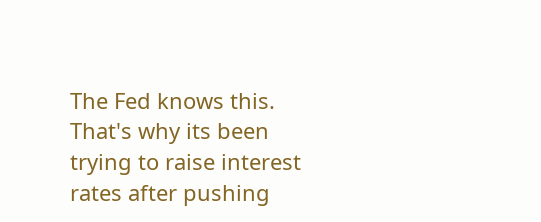The Fed knows this. That's why its been trying to raise interest rates after pushing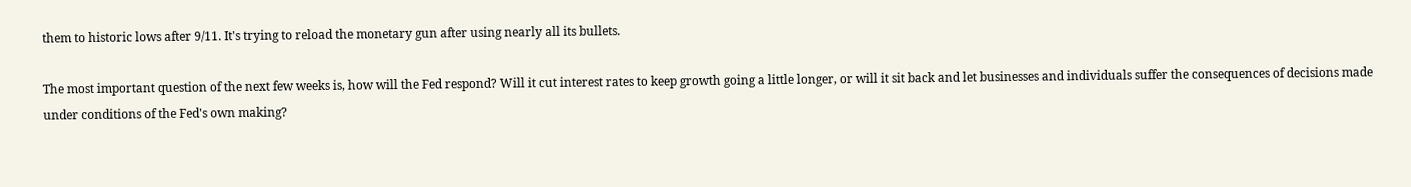them to historic lows after 9/11. It's trying to reload the monetary gun after using nearly all its bullets.

The most important question of the next few weeks is, how will the Fed respond? Will it cut interest rates to keep growth going a little longer, or will it sit back and let businesses and individuals suffer the consequences of decisions made under conditions of the Fed's own making?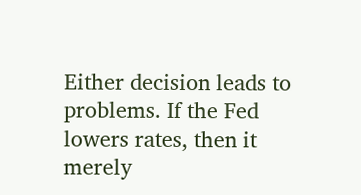Either decision leads to problems. If the Fed lowers rates, then it merely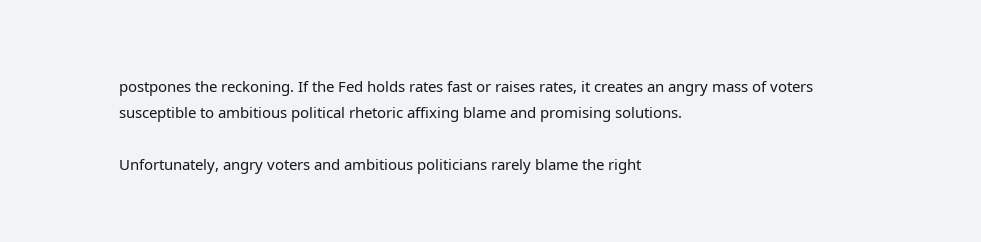postpones the reckoning. If the Fed holds rates fast or raises rates, it creates an angry mass of voters susceptible to ambitious political rhetoric affixing blame and promising solutions.

Unfortunately, angry voters and ambitious politicians rarely blame the right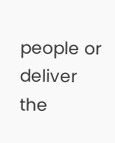people or deliver the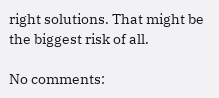right solutions. That might be the biggest risk of all.

No comments: